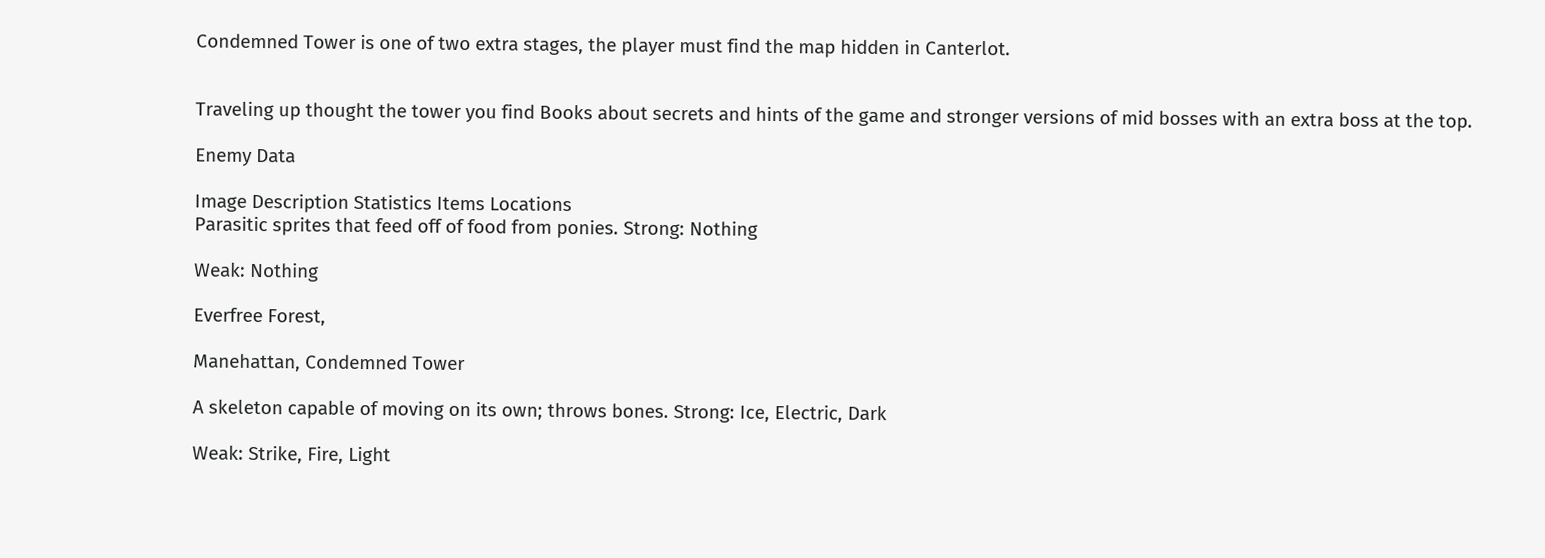Condemned Tower is one of two extra stages, the player must find the map hidden in Canterlot.


Traveling up thought the tower you find Books about secrets and hints of the game and stronger versions of mid bosses with an extra boss at the top.

Enemy Data

Image Description Statistics Items Locations
Parasitic sprites that feed off of food from ponies. Strong: Nothing

Weak: Nothing

Everfree Forest,

Manehattan, Condemned Tower

A skeleton capable of moving on its own; throws bones. Strong: Ice, Electric, Dark

Weak: Strike, Fire, Light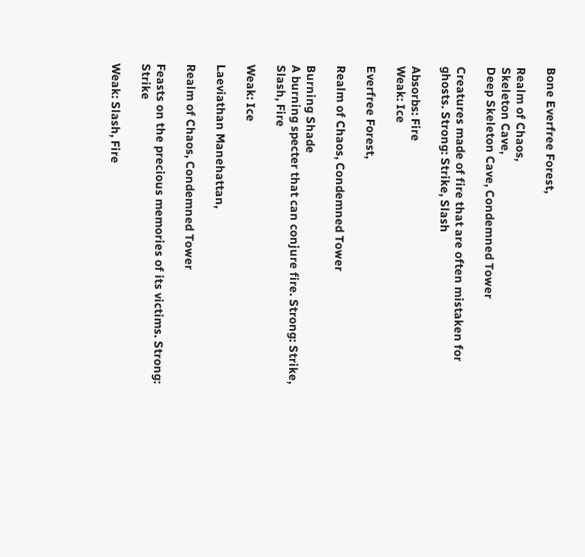Bone Everfree Forest,

Realm of Chaos,
Skeleton Cave,
Deep Skeleton Cave, Condemned Tower

Creatures made of fire that are often mistaken for ghosts. Strong: Strike, Slash

Absorbs: Fire
Weak: Ice

Everfree Forest,

Realm of Chaos, Condemned Tower

Burning Shade
A burning specter that can conjure fire. Strong: Strike, Slash, Fire

Weak: Ice

Laeviathan Manehattan,

Realm of Chaos, Condemned Tower

Feasts on the precious memories of its victims. Strong: Strike

Weak: Slash, Fire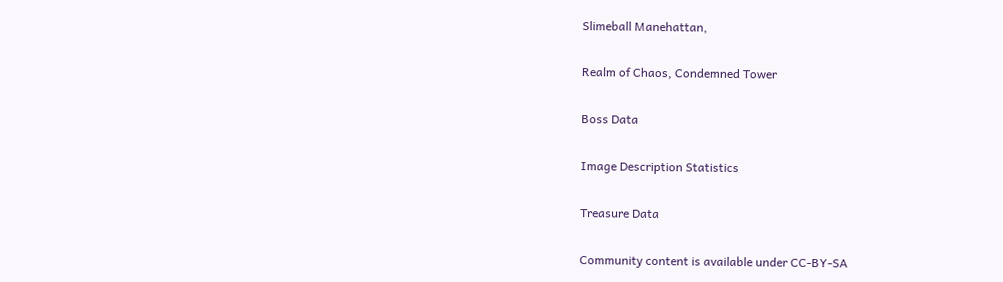Slimeball Manehattan,

Realm of Chaos, Condemned Tower

Boss Data

Image Description Statistics

Treasure Data

Community content is available under CC-BY-SA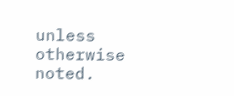unless otherwise noted.